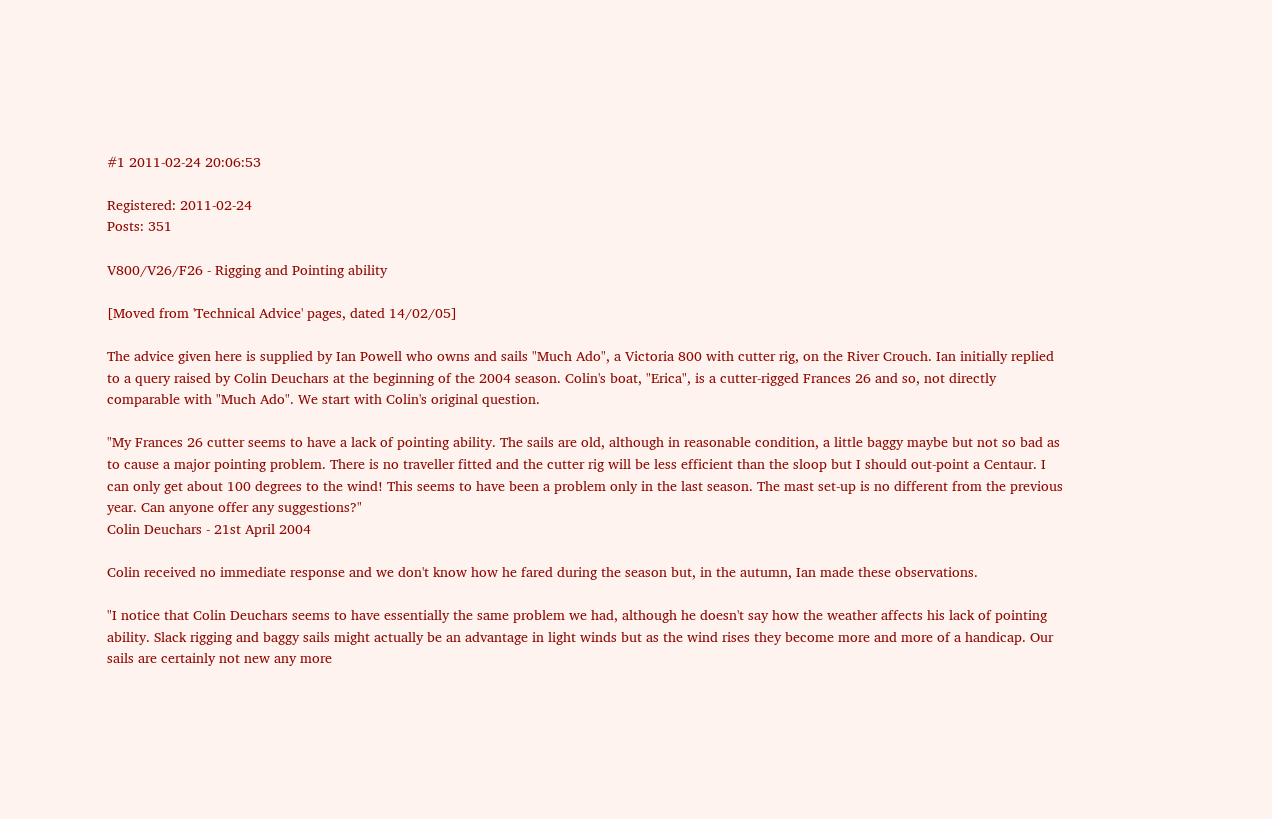#1 2011-02-24 20:06:53

Registered: 2011-02-24
Posts: 351

V800/V26/F26 - Rigging and Pointing ability

[Moved from 'Technical Advice' pages, dated 14/02/05]

The advice given here is supplied by Ian Powell who owns and sails "Much Ado", a Victoria 800 with cutter rig, on the River Crouch. Ian initially replied to a query raised by Colin Deuchars at the beginning of the 2004 season. Colin's boat, "Erica", is a cutter-rigged Frances 26 and so, not directly comparable with "Much Ado". We start with Colin's original question.

"My Frances 26 cutter seems to have a lack of pointing ability. The sails are old, although in reasonable condition, a little baggy maybe but not so bad as to cause a major pointing problem. There is no traveller fitted and the cutter rig will be less efficient than the sloop but I should out-point a Centaur. I can only get about 100 degrees to the wind! This seems to have been a problem only in the last season. The mast set-up is no different from the previous year. Can anyone offer any suggestions?"
Colin Deuchars - 21st April 2004

Colin received no immediate response and we don't know how he fared during the season but, in the autumn, Ian made these observations.

"I notice that Colin Deuchars seems to have essentially the same problem we had, although he doesn't say how the weather affects his lack of pointing ability. Slack rigging and baggy sails might actually be an advantage in light winds but as the wind rises they become more and more of a handicap. Our sails are certainly not new any more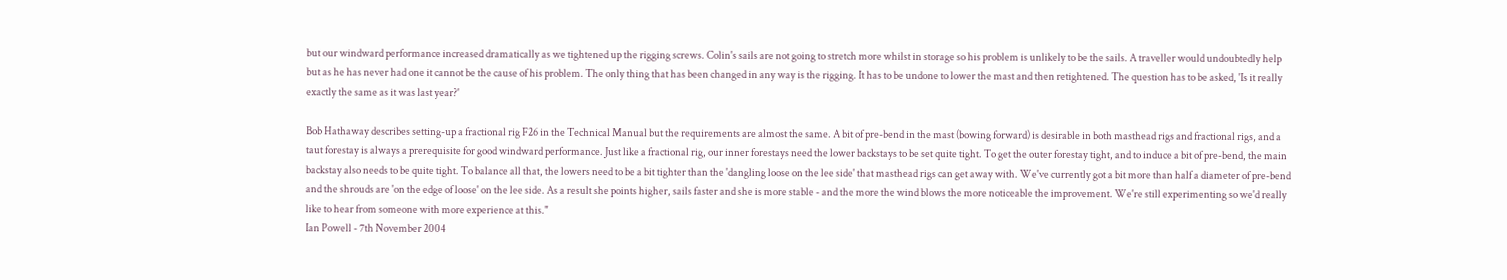but our windward performance increased dramatically as we tightened up the rigging screws. Colin's sails are not going to stretch more whilst in storage so his problem is unlikely to be the sails. A traveller would undoubtedly help but as he has never had one it cannot be the cause of his problem. The only thing that has been changed in any way is the rigging. It has to be undone to lower the mast and then retightened. The question has to be asked, 'Is it really exactly the same as it was last year?'

Bob Hathaway describes setting-up a fractional rig F26 in the Technical Manual but the requirements are almost the same. A bit of pre-bend in the mast (bowing forward) is desirable in both masthead rigs and fractional rigs, and a taut forestay is always a prerequisite for good windward performance. Just like a fractional rig, our inner forestays need the lower backstays to be set quite tight. To get the outer forestay tight, and to induce a bit of pre-bend, the main backstay also needs to be quite tight. To balance all that, the lowers need to be a bit tighter than the 'dangling loose on the lee side' that masthead rigs can get away with. We've currently got a bit more than half a diameter of pre-bend and the shrouds are 'on the edge of loose' on the lee side. As a result she points higher, sails faster and she is more stable - and the more the wind blows the more noticeable the improvement. We're still experimenting so we'd really like to hear from someone with more experience at this."
Ian Powell - 7th November 2004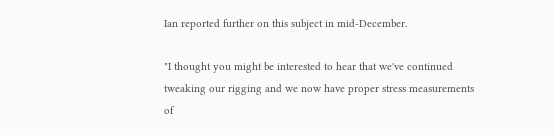Ian reported further on this subject in mid-December.

"I thought you might be interested to hear that we've continued tweaking our rigging and we now have proper stress measurements of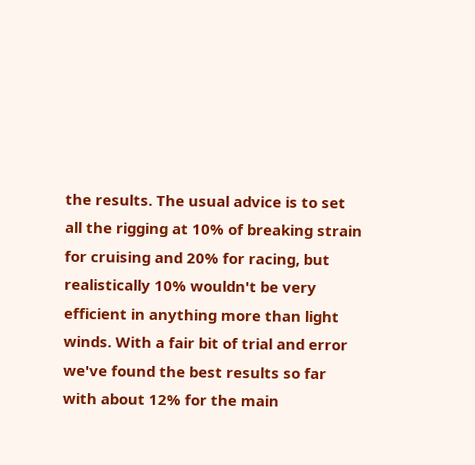the results. The usual advice is to set all the rigging at 10% of breaking strain for cruising and 20% for racing, but realistically 10% wouldn't be very efficient in anything more than light winds. With a fair bit of trial and error we've found the best results so far with about 12% for the main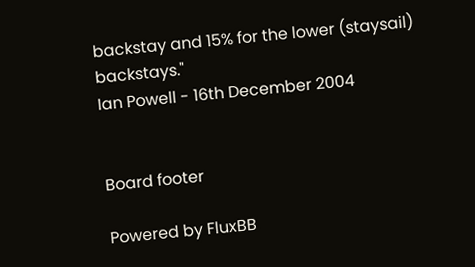backstay and 15% for the lower (staysail) backstays."
Ian Powell - 16th December 2004


Board footer

Powered by FluxBB